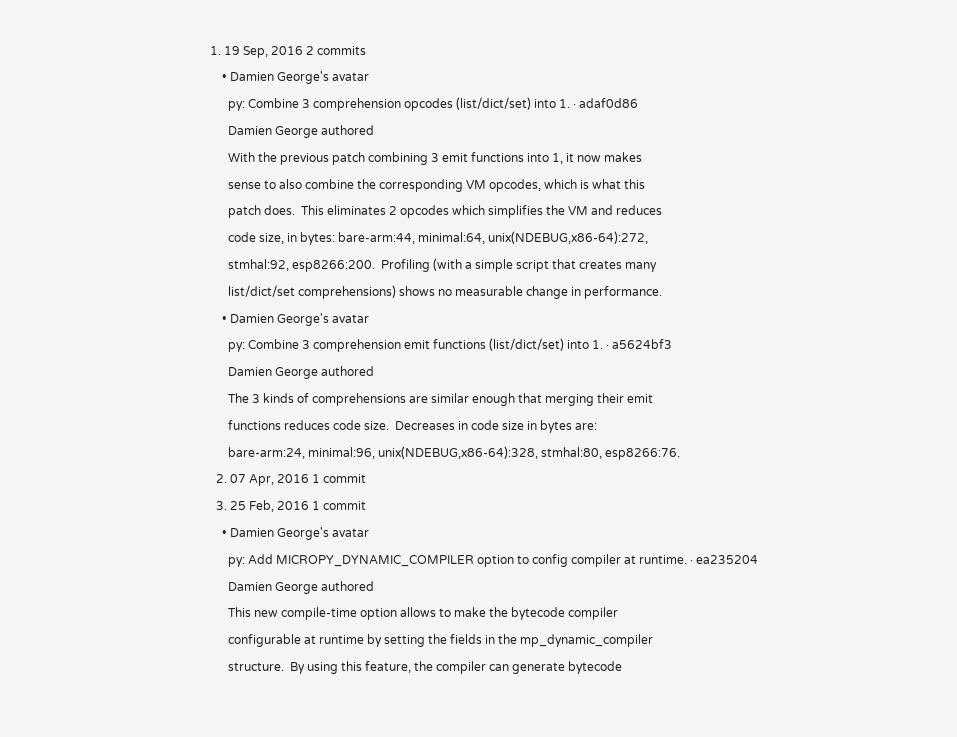1. 19 Sep, 2016 2 commits
    • Damien George's avatar
      py: Combine 3 comprehension opcodes (list/dict/set) into 1. · adaf0d86
      Damien George authored
      With the previous patch combining 3 emit functions into 1, it now makes
      sense to also combine the corresponding VM opcodes, which is what this
      patch does.  This eliminates 2 opcodes which simplifies the VM and reduces
      code size, in bytes: bare-arm:44, minimal:64, unix(NDEBUG,x86-64):272,
      stmhal:92, esp8266:200.  Profiling (with a simple script that creates many
      list/dict/set comprehensions) shows no measurable change in performance.
    • Damien George's avatar
      py: Combine 3 comprehension emit functions (list/dict/set) into 1. · a5624bf3
      Damien George authored
      The 3 kinds of comprehensions are similar enough that merging their emit
      functions reduces code size.  Decreases in code size in bytes are:
      bare-arm:24, minimal:96, unix(NDEBUG,x86-64):328, stmhal:80, esp8266:76.
  2. 07 Apr, 2016 1 commit
  3. 25 Feb, 2016 1 commit
    • Damien George's avatar
      py: Add MICROPY_DYNAMIC_COMPILER option to config compiler at runtime. · ea235204
      Damien George authored
      This new compile-time option allows to make the bytecode compiler
      configurable at runtime by setting the fields in the mp_dynamic_compiler
      structure.  By using this feature, the compiler can generate bytecode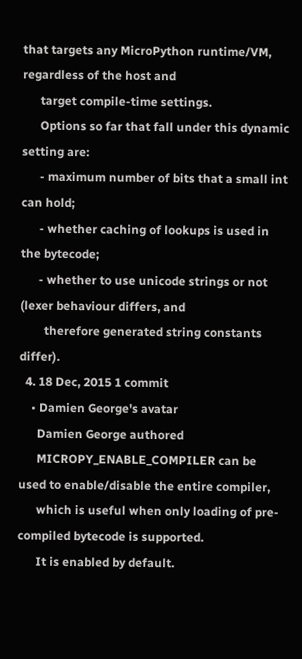that targets any MicroPython runtime/VM, regardless of the host and
      target compile-time settings.
      Options so far that fall under this dynamic setting are:
      - maximum number of bits that a small int can hold;
      - whether caching of lookups is used in the bytecode;
      - whether to use unicode strings or not (lexer behaviour differs, and
        therefore generated string constants differ).
  4. 18 Dec, 2015 1 commit
    • Damien George's avatar
      Damien George authored
      MICROPY_ENABLE_COMPILER can be used to enable/disable the entire compiler,
      which is useful when only loading of pre-compiled bytecode is supported.
      It is enabled by default.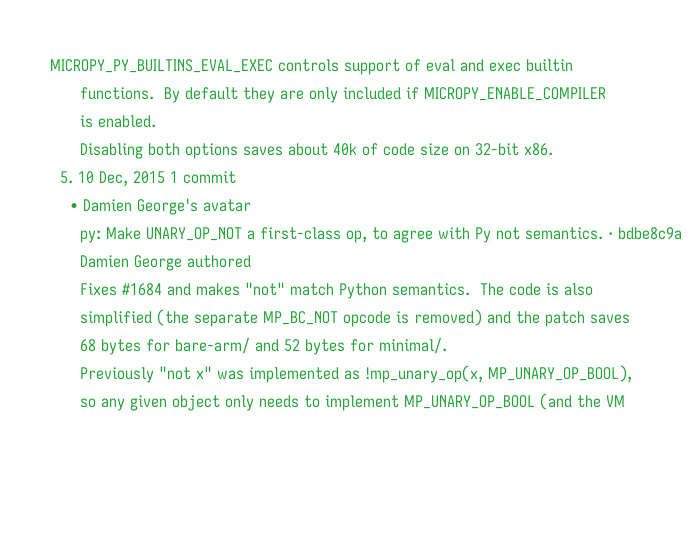MICROPY_PY_BUILTINS_EVAL_EXEC controls support of eval and exec builtin
      functions.  By default they are only included if MICROPY_ENABLE_COMPILER
      is enabled.
      Disabling both options saves about 40k of code size on 32-bit x86.
  5. 10 Dec, 2015 1 commit
    • Damien George's avatar
      py: Make UNARY_OP_NOT a first-class op, to agree with Py not semantics. · bdbe8c9a
      Damien George authored
      Fixes #1684 and makes "not" match Python semantics.  The code is also
      simplified (the separate MP_BC_NOT opcode is removed) and the patch saves
      68 bytes for bare-arm/ and 52 bytes for minimal/.
      Previously "not x" was implemented as !mp_unary_op(x, MP_UNARY_OP_BOOL),
      so any given object only needs to implement MP_UNARY_OP_BOOL (and the VM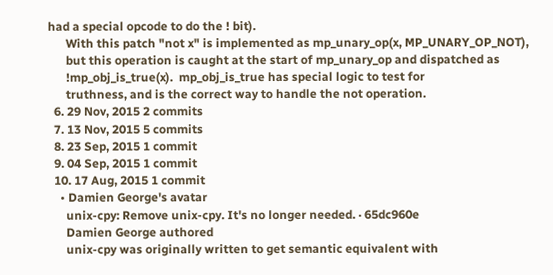had a special opcode to do the ! bit).
      With this patch "not x" is implemented as mp_unary_op(x, MP_UNARY_OP_NOT),
      but this operation is caught at the start of mp_unary_op and dispatched as
      !mp_obj_is_true(x).  mp_obj_is_true has special logic to test for
      truthness, and is the correct way to handle the not operation.
  6. 29 Nov, 2015 2 commits
  7. 13 Nov, 2015 5 commits
  8. 23 Sep, 2015 1 commit
  9. 04 Sep, 2015 1 commit
  10. 17 Aug, 2015 1 commit
    • Damien George's avatar
      unix-cpy: Remove unix-cpy. It's no longer needed. · 65dc960e
      Damien George authored
      unix-cpy was originally written to get semantic equivalent with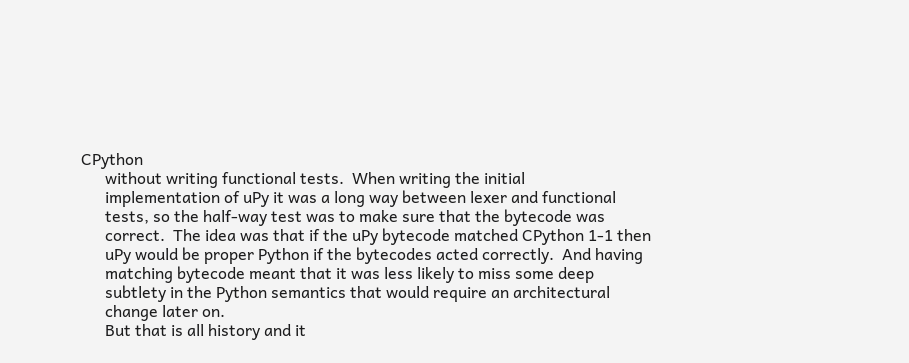CPython
      without writing functional tests.  When writing the initial
      implementation of uPy it was a long way between lexer and functional
      tests, so the half-way test was to make sure that the bytecode was
      correct.  The idea was that if the uPy bytecode matched CPython 1-1 then
      uPy would be proper Python if the bytecodes acted correctly.  And having
      matching bytecode meant that it was less likely to miss some deep
      subtlety in the Python semantics that would require an architectural
      change later on.
      But that is all history and it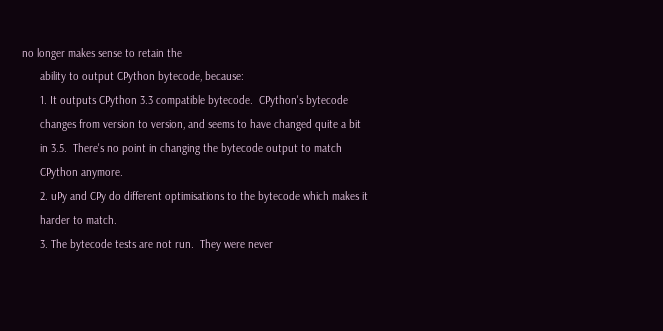no longer makes sense to retain the
      ability to output CPython bytecode, because:
      1. It outputs CPython 3.3 compatible bytecode.  CPython's bytecode
      changes from version to version, and seems to have changed quite a bit
      in 3.5.  There's no point in changing the bytecode output to match
      CPython anymore.
      2. uPy and CPy do different optimisations to the bytecode which makes it
      harder to match.
      3. The bytecode tests are not run.  They were never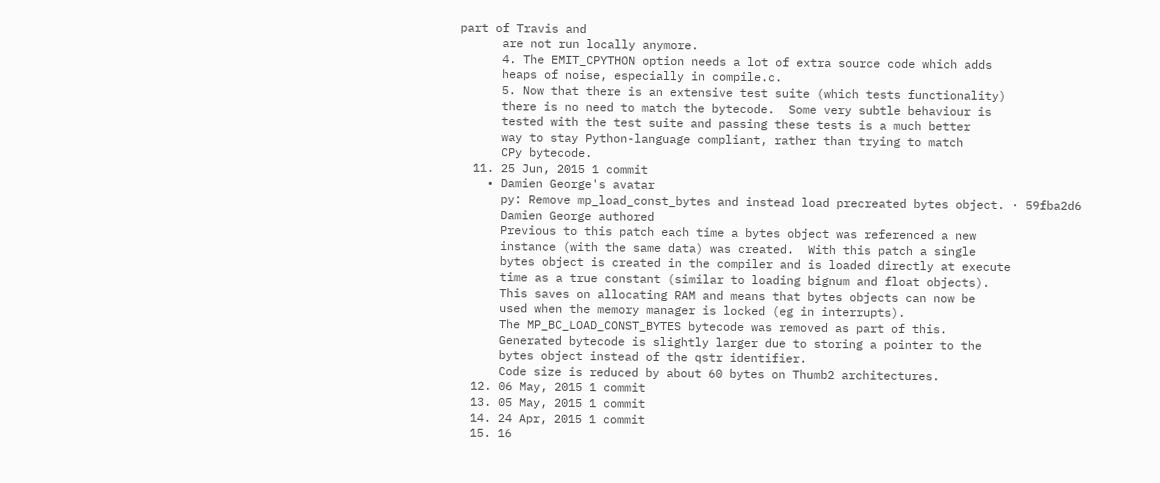part of Travis and
      are not run locally anymore.
      4. The EMIT_CPYTHON option needs a lot of extra source code which adds
      heaps of noise, especially in compile.c.
      5. Now that there is an extensive test suite (which tests functionality)
      there is no need to match the bytecode.  Some very subtle behaviour is
      tested with the test suite and passing these tests is a much better
      way to stay Python-language compliant, rather than trying to match
      CPy bytecode.
  11. 25 Jun, 2015 1 commit
    • Damien George's avatar
      py: Remove mp_load_const_bytes and instead load precreated bytes object. · 59fba2d6
      Damien George authored
      Previous to this patch each time a bytes object was referenced a new
      instance (with the same data) was created.  With this patch a single
      bytes object is created in the compiler and is loaded directly at execute
      time as a true constant (similar to loading bignum and float objects).
      This saves on allocating RAM and means that bytes objects can now be
      used when the memory manager is locked (eg in interrupts).
      The MP_BC_LOAD_CONST_BYTES bytecode was removed as part of this.
      Generated bytecode is slightly larger due to storing a pointer to the
      bytes object instead of the qstr identifier.
      Code size is reduced by about 60 bytes on Thumb2 architectures.
  12. 06 May, 2015 1 commit
  13. 05 May, 2015 1 commit
  14. 24 Apr, 2015 1 commit
  15. 16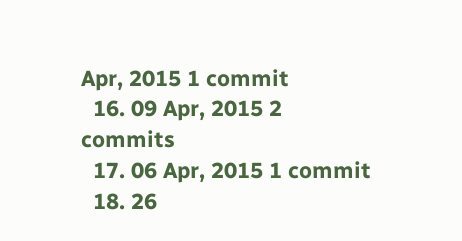Apr, 2015 1 commit
  16. 09 Apr, 2015 2 commits
  17. 06 Apr, 2015 1 commit
  18. 26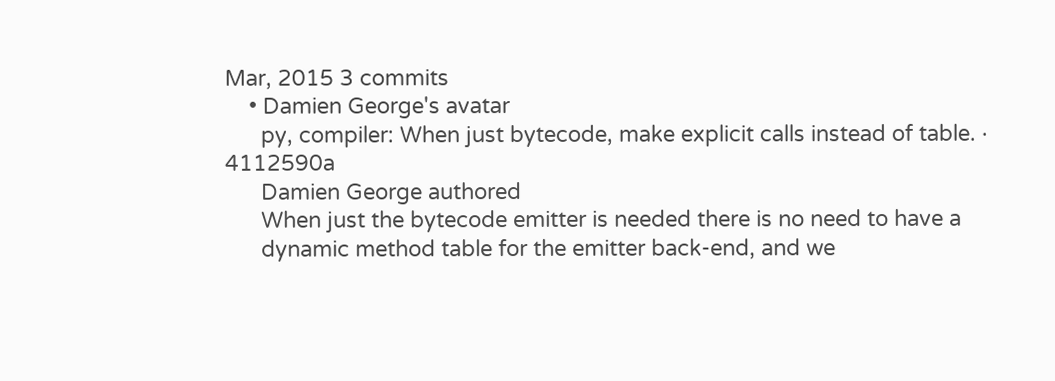Mar, 2015 3 commits
    • Damien George's avatar
      py, compiler: When just bytecode, make explicit calls instead of table. · 4112590a
      Damien George authored
      When just the bytecode emitter is needed there is no need to have a
      dynamic method table for the emitter back-end, and we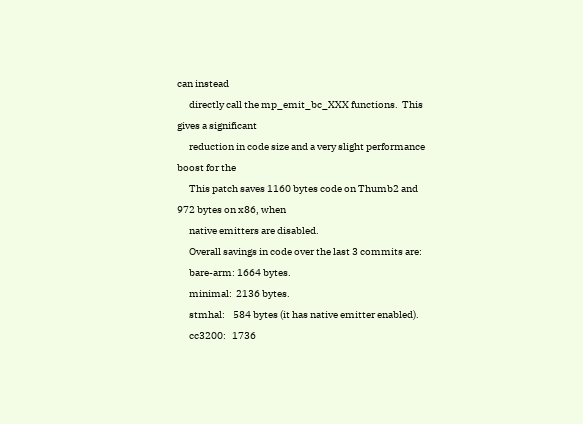can instead
      directly call the mp_emit_bc_XXX functions.  This gives a significant
      reduction in code size and a very slight performance boost for the
      This patch saves 1160 bytes code on Thumb2 and 972 bytes on x86, when
      native emitters are disabled.
      Overall savings in code over the last 3 commits are:
      bare-arm: 1664 bytes.
      minimal:  2136 bytes.
      stmhal:    584 bytes (it has native emitter enabled).
      cc3200:   1736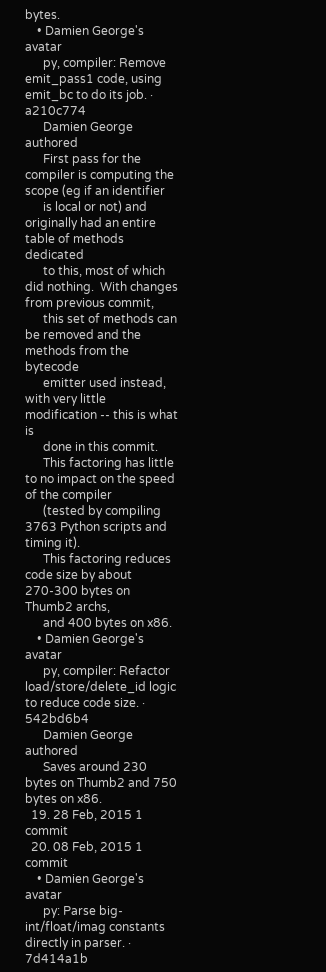bytes.
    • Damien George's avatar
      py, compiler: Remove emit_pass1 code, using emit_bc to do its job. · a210c774
      Damien George authored
      First pass for the compiler is computing the scope (eg if an identifier
      is local or not) and originally had an entire table of methods dedicated
      to this, most of which did nothing.  With changes from previous commit,
      this set of methods can be removed and the methods from the bytecode
      emitter used instead, with very little modification -- this is what is
      done in this commit.
      This factoring has little to no impact on the speed of the compiler
      (tested by compiling 3763 Python scripts and timing it).
      This factoring reduces code size by about 270-300 bytes on Thumb2 archs,
      and 400 bytes on x86.
    • Damien George's avatar
      py, compiler: Refactor load/store/delete_id logic to reduce code size. · 542bd6b4
      Damien George authored
      Saves around 230 bytes on Thumb2 and 750 bytes on x86.
  19. 28 Feb, 2015 1 commit
  20. 08 Feb, 2015 1 commit
    • Damien George's avatar
      py: Parse big-int/float/imag constants directly in parser. · 7d414a1b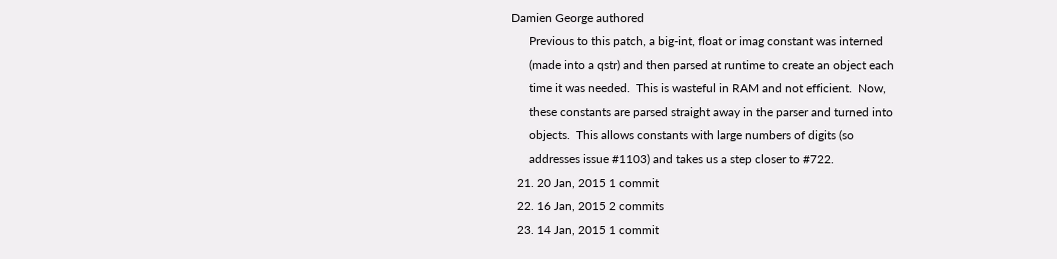Damien George authored
      Previous to this patch, a big-int, float or imag constant was interned
      (made into a qstr) and then parsed at runtime to create an object each
      time it was needed.  This is wasteful in RAM and not efficient.  Now,
      these constants are parsed straight away in the parser and turned into
      objects.  This allows constants with large numbers of digits (so
      addresses issue #1103) and takes us a step closer to #722.
  21. 20 Jan, 2015 1 commit
  22. 16 Jan, 2015 2 commits
  23. 14 Jan, 2015 1 commit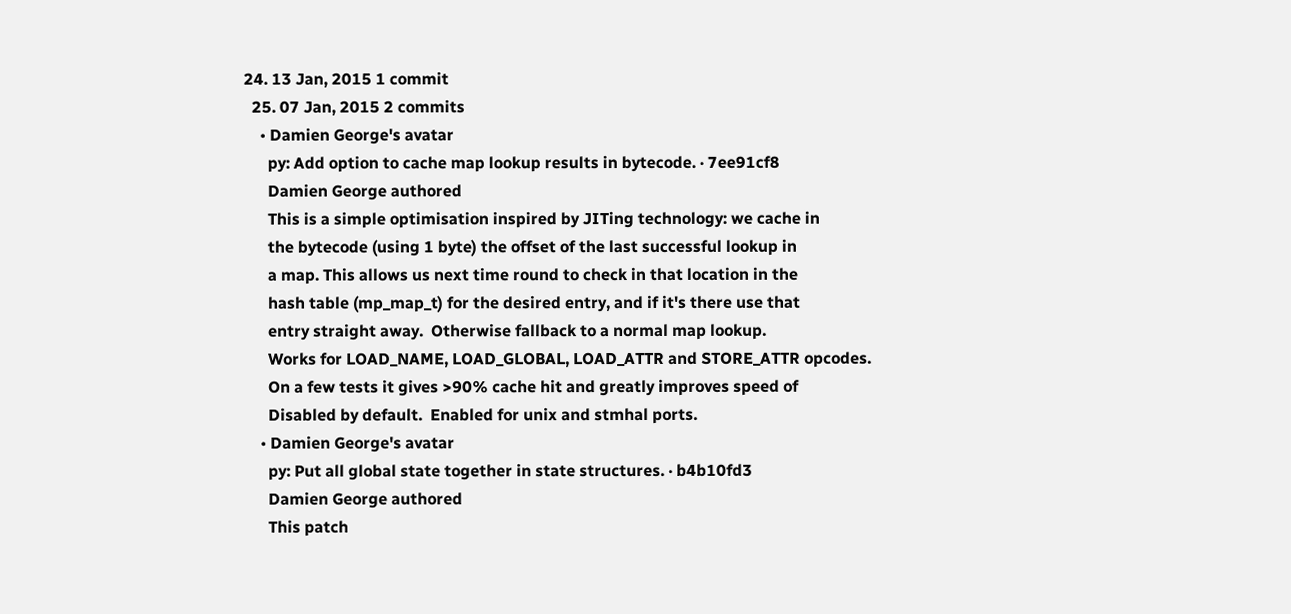24. 13 Jan, 2015 1 commit
  25. 07 Jan, 2015 2 commits
    • Damien George's avatar
      py: Add option to cache map lookup results in bytecode. · 7ee91cf8
      Damien George authored
      This is a simple optimisation inspired by JITing technology: we cache in
      the bytecode (using 1 byte) the offset of the last successful lookup in
      a map. This allows us next time round to check in that location in the
      hash table (mp_map_t) for the desired entry, and if it's there use that
      entry straight away.  Otherwise fallback to a normal map lookup.
      Works for LOAD_NAME, LOAD_GLOBAL, LOAD_ATTR and STORE_ATTR opcodes.
      On a few tests it gives >90% cache hit and greatly improves speed of
      Disabled by default.  Enabled for unix and stmhal ports.
    • Damien George's avatar
      py: Put all global state together in state structures. · b4b10fd3
      Damien George authored
      This patch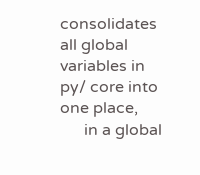consolidates all global variables in py/ core into one place,
      in a global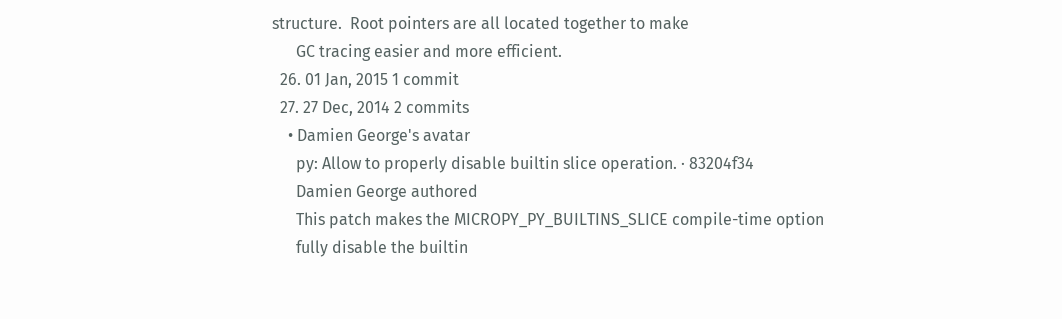structure.  Root pointers are all located together to make
      GC tracing easier and more efficient.
  26. 01 Jan, 2015 1 commit
  27. 27 Dec, 2014 2 commits
    • Damien George's avatar
      py: Allow to properly disable builtin slice operation. · 83204f34
      Damien George authored
      This patch makes the MICROPY_PY_BUILTINS_SLICE compile-time option
      fully disable the builtin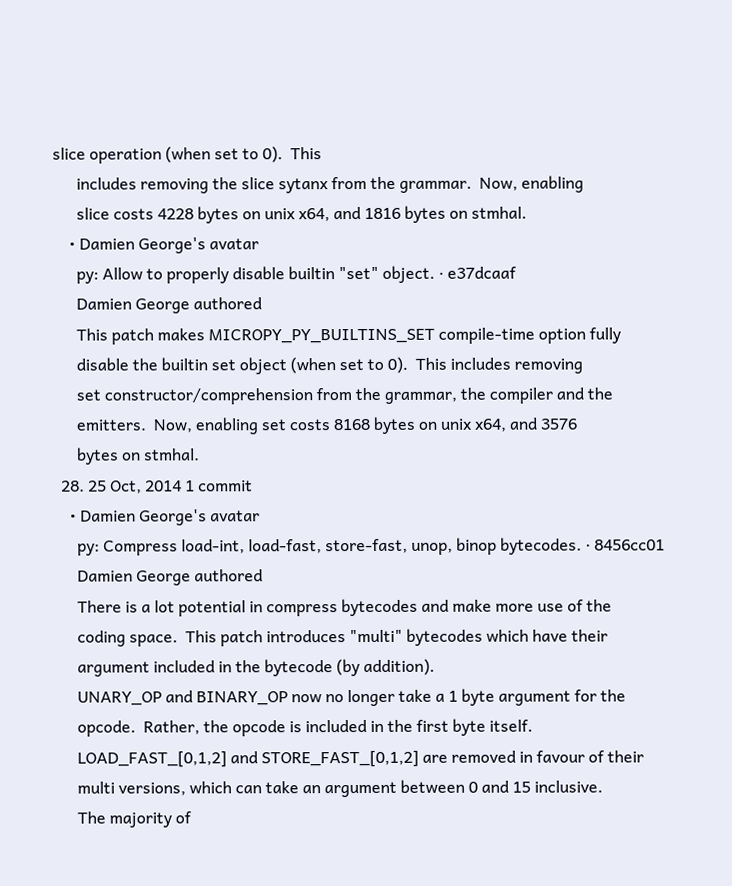slice operation (when set to 0).  This
      includes removing the slice sytanx from the grammar.  Now, enabling
      slice costs 4228 bytes on unix x64, and 1816 bytes on stmhal.
    • Damien George's avatar
      py: Allow to properly disable builtin "set" object. · e37dcaaf
      Damien George authored
      This patch makes MICROPY_PY_BUILTINS_SET compile-time option fully
      disable the builtin set object (when set to 0).  This includes removing
      set constructor/comprehension from the grammar, the compiler and the
      emitters.  Now, enabling set costs 8168 bytes on unix x64, and 3576
      bytes on stmhal.
  28. 25 Oct, 2014 1 commit
    • Damien George's avatar
      py: Compress load-int, load-fast, store-fast, unop, binop bytecodes. · 8456cc01
      Damien George authored
      There is a lot potential in compress bytecodes and make more use of the
      coding space.  This patch introduces "multi" bytecodes which have their
      argument included in the bytecode (by addition).
      UNARY_OP and BINARY_OP now no longer take a 1 byte argument for the
      opcode.  Rather, the opcode is included in the first byte itself.
      LOAD_FAST_[0,1,2] and STORE_FAST_[0,1,2] are removed in favour of their
      multi versions, which can take an argument between 0 and 15 inclusive.
      The majority of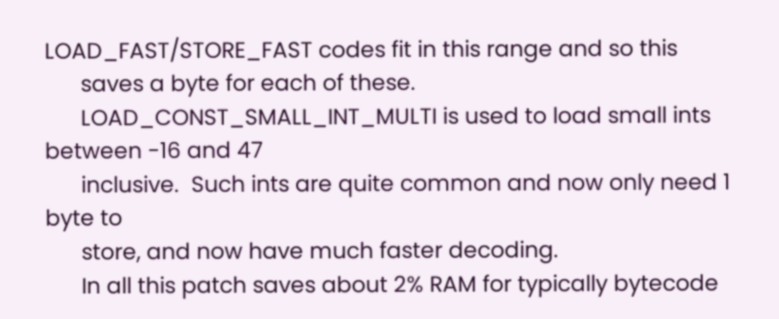LOAD_FAST/STORE_FAST codes fit in this range and so this
      saves a byte for each of these.
      LOAD_CONST_SMALL_INT_MULTI is used to load small ints between -16 and 47
      inclusive.  Such ints are quite common and now only need 1 byte to
      store, and now have much faster decoding.
      In all this patch saves about 2% RAM for typically bytecode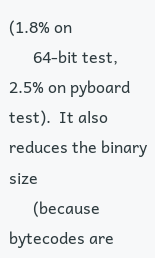(1.8% on
      64-bit test, 2.5% on pyboard test).  It also reduces the binary size
      (because bytecodes are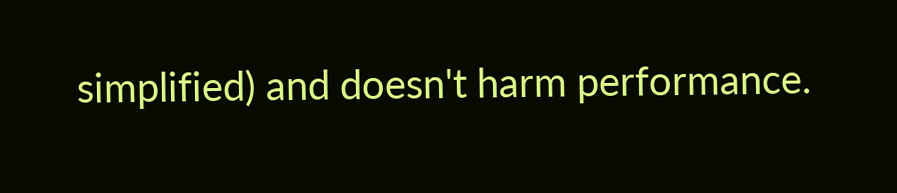simplified) and doesn't harm performance.